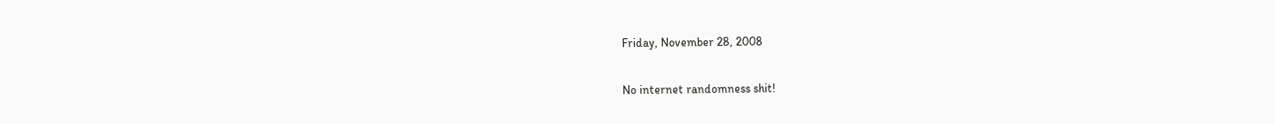Friday, November 28, 2008

No internet randomness shit!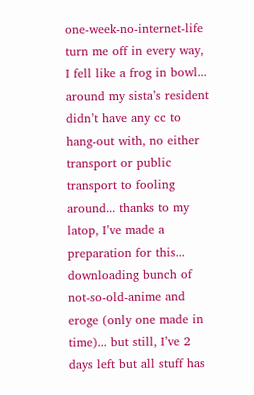one-week-no-internet-life turn me off in every way, I fell like a frog in bowl... around my sista’s resident didn’t have any cc to hang-out with, no either transport or public transport to fooling around... thanks to my latop, I’ve made a preparation for this... downloading bunch of not-so-old-anime and eroge (only one made in time)... but still, I’ve 2 days left but all stuff has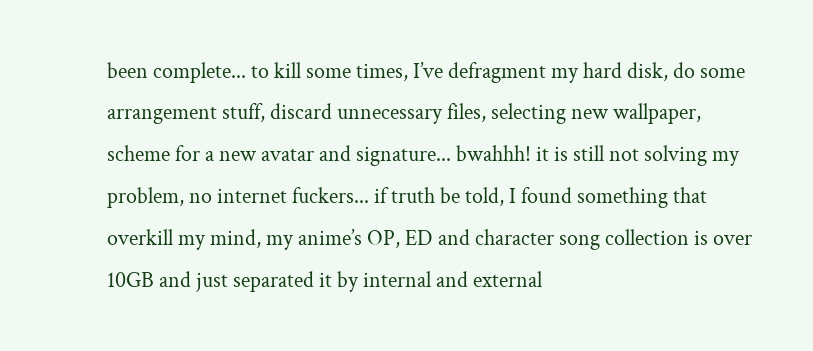been complete... to kill some times, I’ve defragment my hard disk, do some arrangement stuff, discard unnecessary files, selecting new wallpaper, scheme for a new avatar and signature... bwahhh! it is still not solving my problem, no internet fuckers... if truth be told, I found something that overkill my mind, my anime’s OP, ED and character song collection is over 10GB and just separated it by internal and external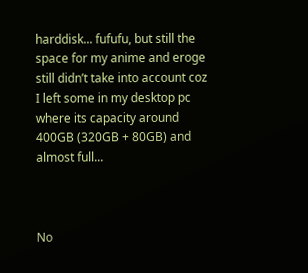harddisk... fufufu, but still the space for my anime and eroge still didn’t take into account coz I left some in my desktop pc where its capacity around 400GB (320GB + 80GB) and almost full...



No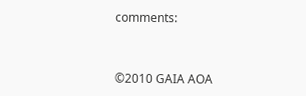comments:


©2010 GAIA AOA